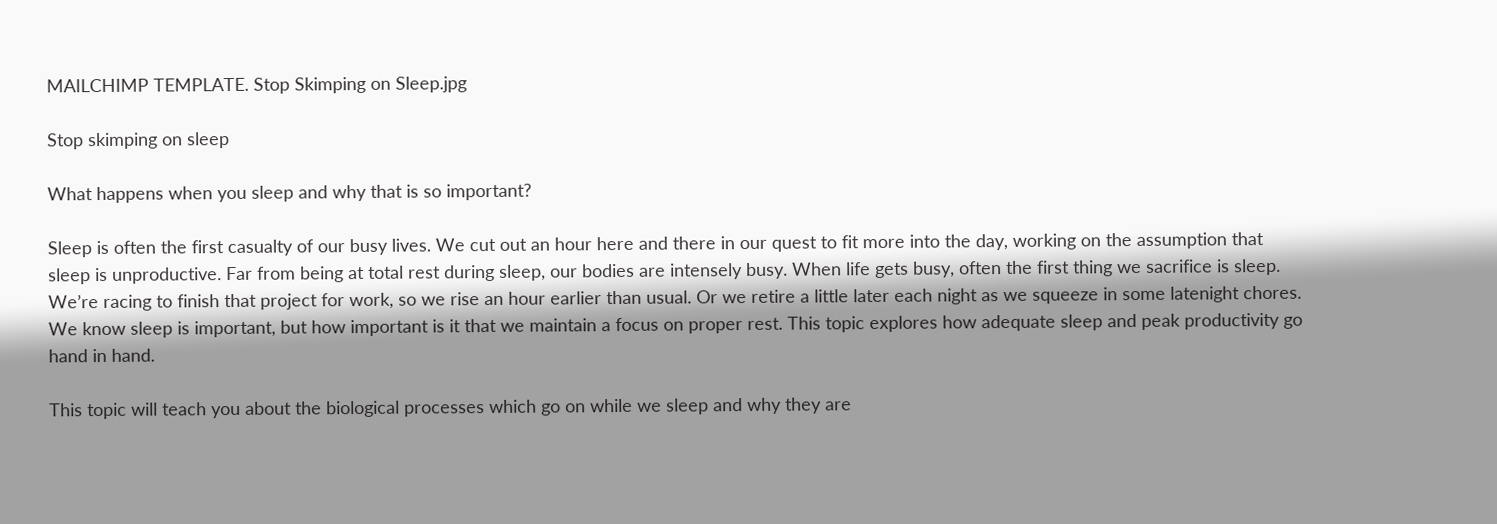MAILCHIMP TEMPLATE. Stop Skimping on Sleep.jpg

Stop skimping on sleep

What happens when you sleep and why that is so important?

Sleep is often the first casualty of our busy lives. We cut out an hour here and there in our quest to fit more into the day, working on the assumption that sleep is unproductive. Far from being at total rest during sleep, our bodies are intensely busy. When life gets busy, often the first thing we sacrifice is sleep. We’re racing to finish that project for work, so we rise an hour earlier than usual. Or we retire a little later each night as we squeeze in some latenight chores. We know sleep is important, but how important is it that we maintain a focus on proper rest. This topic explores how adequate sleep and peak productivity go hand in hand.

This topic will teach you about the biological processes which go on while we sleep and why they are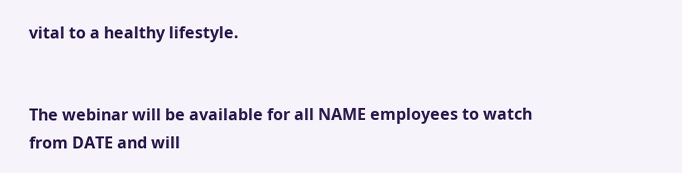vital to a healthy lifestyle.


The webinar will be available for all NAME employees to watch from DATE and will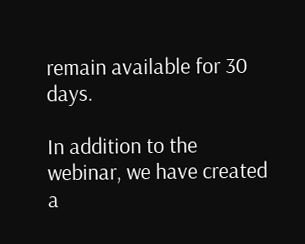remain available for 30 days.

In addition to the webinar, we have created a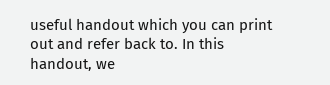useful handout which you can print out and refer back to. In this handout, we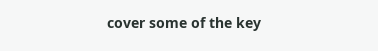cover some of the key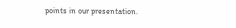points in our presentation.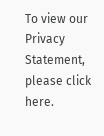To view our Privacy Statement, please click here.